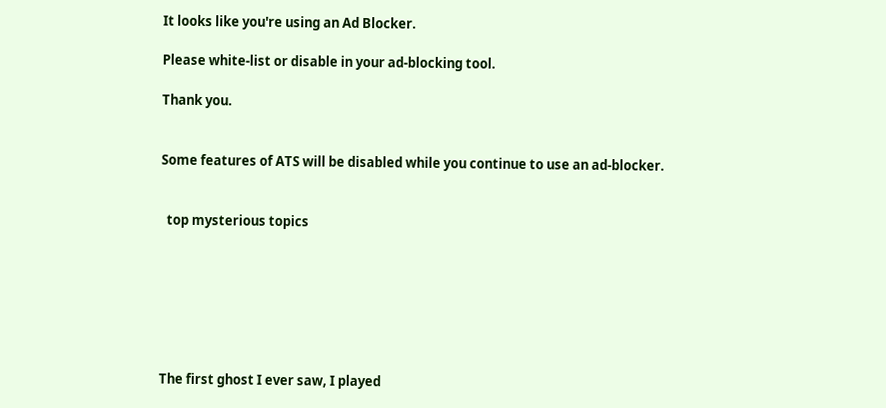It looks like you're using an Ad Blocker.

Please white-list or disable in your ad-blocking tool.

Thank you.


Some features of ATS will be disabled while you continue to use an ad-blocker.


  top mysterious topics







The first ghost I ever saw, I played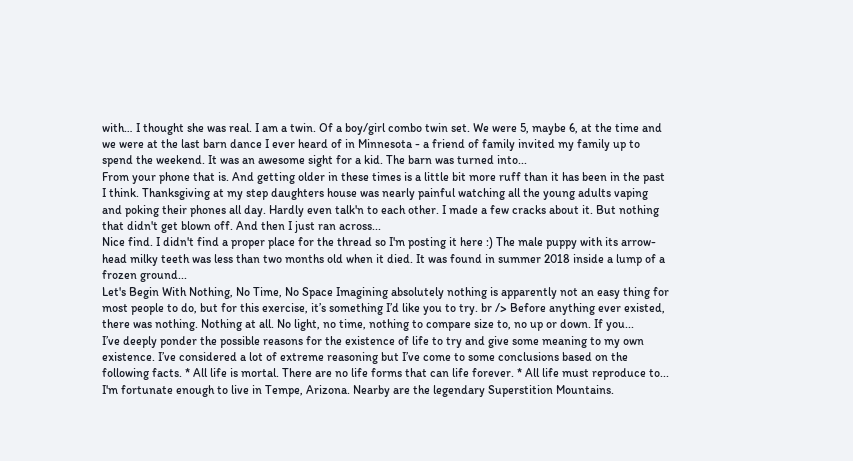with… I thought she was real. I am a twin. Of a boy/girl combo twin set. We were 5, maybe 6, at the time and we were at the last barn dance I ever heard of in Minnesota - a friend of family invited my family up to spend the weekend. It was an awesome sight for a kid. The barn was turned into...
From your phone that is. And getting older in these times is a little bit more ruff than it has been in the past I think. Thanksgiving at my step daughters house was nearly painful watching all the young adults vaping and poking their phones all day. Hardly even talk'n to each other. I made a few cracks about it. But nothing that didn't get blown off. And then I just ran across...
Nice find. I didn't find a proper place for the thread so I'm posting it here :) The male puppy with its arrow-head milky teeth was less than two months old when it died. It was found in summer 2018 inside a lump of a frozen ground...
Let's Begin With Nothing, No Time, No Space Imagining absolutely nothing is apparently not an easy thing for most people to do, but for this exercise, it’s something I’d like you to try. br /> Before anything ever existed, there was nothing. Nothing at all. No light, no time, nothing to compare size to, no up or down. If you...
I’ve deeply ponder the possible reasons for the existence of life to try and give some meaning to my own existence. I’ve considered a lot of extreme reasoning but I’ve come to some conclusions based on the following facts. * All life is mortal. There are no life forms that can life forever. * All life must reproduce to...
I'm fortunate enough to live in Tempe, Arizona. Nearby are the legendary Superstition Mountains.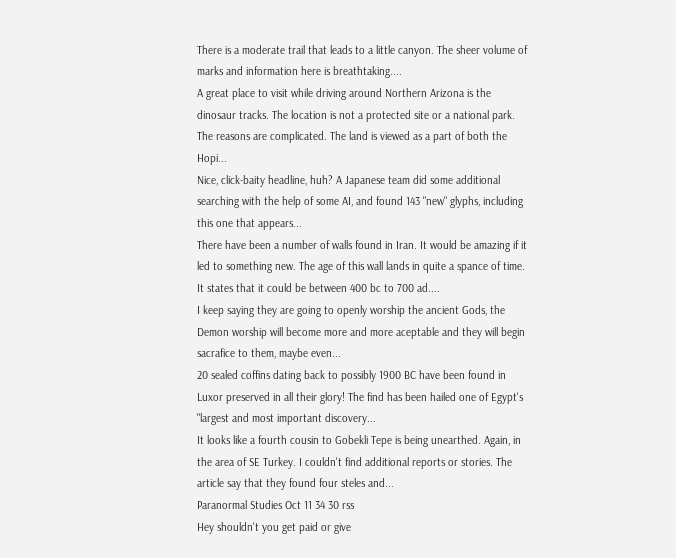There is a moderate trail that leads to a little canyon. The sheer volume of marks and information here is breathtaking....
A great place to visit while driving around Northern Arizona is the dinosaur tracks. The location is not a protected site or a national park. The reasons are complicated. The land is viewed as a part of both the Hopi...
Nice, click-baity headline, huh? A Japanese team did some additional searching with the help of some AI, and found 143 "new" glyphs, including this one that appears...
There have been a number of walls found in Iran. It would be amazing if it led to something new. The age of this wall lands in quite a spance of time. It states that it could be between 400 bc to 700 ad....
I keep saying they are going to openly worship the ancient Gods, the Demon worship will become more and more aceptable and they will begin sacrafice to them, maybe even...
20 sealed coffins dating back to possibly 1900 BC have been found in Luxor preserved in all their glory! The find has been hailed one of Egypt's "largest and most important discovery...
It looks like a fourth cousin to Gobekli Tepe is being unearthed. Again, in the area of SE Turkey. I couldn't find additional reports or stories. The article say that they found four steles and...
Paranormal Studies Oct 11 34 30 rss
Hey shouldn't you get paid or give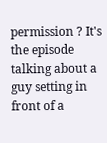permission ? It's the episode talking about a guy setting in front of a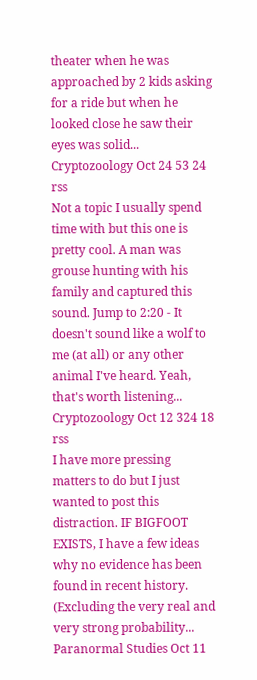theater when he was approached by 2 kids asking for a ride but when he looked close he saw their eyes was solid...
Cryptozoology Oct 24 53 24 rss
Not a topic I usually spend time with but this one is pretty cool. A man was grouse hunting with his family and captured this sound. Jump to 2:20 - It doesn't sound like a wolf to me (at all) or any other animal I've heard. Yeah, that's worth listening...
Cryptozoology Oct 12 324 18 rss
I have more pressing matters to do but I just wanted to post this distraction. IF BIGFOOT EXISTS, I have a few ideas why no evidence has been found in recent history. (Excluding the very real and very strong probability...
Paranormal Studies Oct 11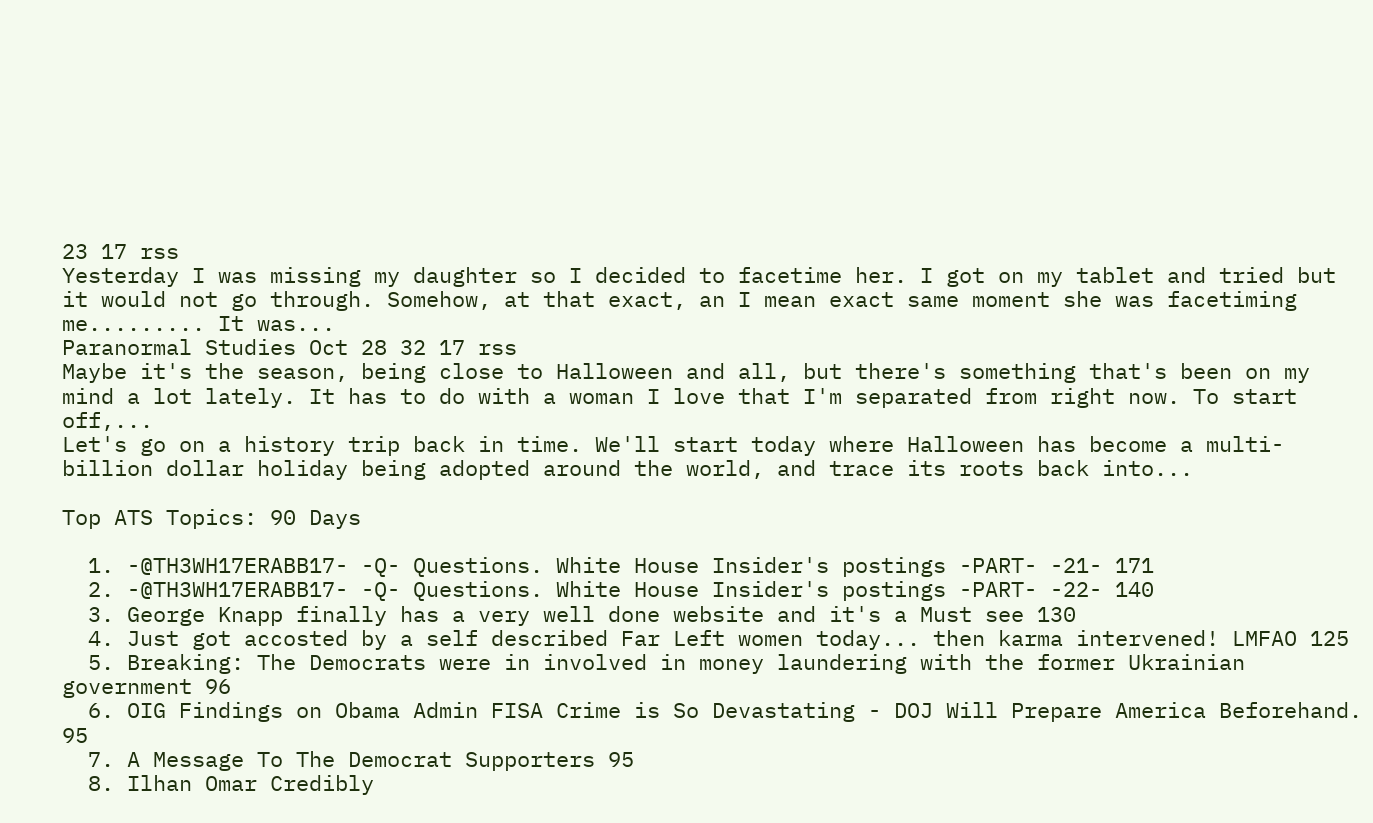23 17 rss
Yesterday I was missing my daughter so I decided to facetime her. I got on my tablet and tried but it would not go through. Somehow, at that exact, an I mean exact same moment she was facetiming me......... It was...
Paranormal Studies Oct 28 32 17 rss
Maybe it's the season, being close to Halloween and all, but there's something that's been on my mind a lot lately. It has to do with a woman I love that I'm separated from right now. To start off,...
Let's go on a history trip back in time. We'll start today where Halloween has become a multi-billion dollar holiday being adopted around the world, and trace its roots back into...

Top ATS Topics: 90 Days

  1. -@TH3WH17ERABB17- -Q- Questions. White House Insider's postings -PART- -21- 171
  2. -@TH3WH17ERABB17- -Q- Questions. White House Insider's postings -PART- -22- 140
  3. George Knapp finally has a very well done website and it's a Must see 130
  4. Just got accosted by a self described Far Left women today... then karma intervened! LMFAO 125
  5. Breaking: The Democrats were in involved in money laundering with the former Ukrainian government 96
  6. OIG Findings on Obama Admin FISA Crime is So Devastating - DOJ Will Prepare America Beforehand. 95
  7. A Message To The Democrat Supporters 95
  8. Ilhan Omar Credibly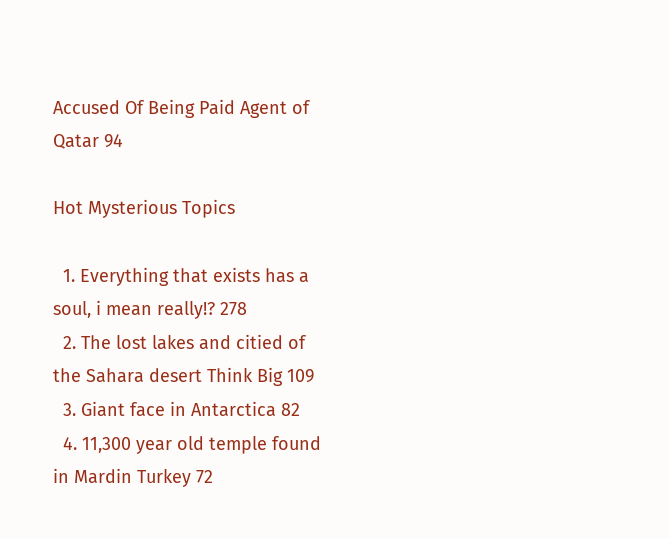Accused Of Being Paid Agent of Qatar 94

Hot Mysterious Topics

  1. Everything that exists has a soul, i mean really!? 278
  2. The lost lakes and citied of the Sahara desert Think Big 109
  3. Giant face in Antarctica 82
  4. 11,300 year old temple found in Mardin Turkey 72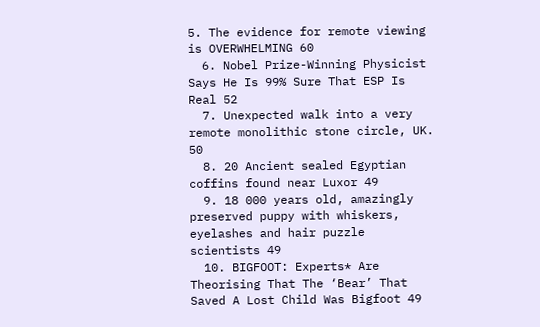5. The evidence for remote viewing is OVERWHELMING 60
  6. Nobel Prize-Winning Physicist Says He Is 99% Sure That ESP Is Real 52
  7. Unexpected walk into a very remote monolithic stone circle, UK. 50
  8. 20 Ancient sealed Egyptian coffins found near Luxor 49
  9. 18 000 years old, amazingly preserved puppy with whiskers, eyelashes and hair puzzle scientists 49
  10. BIGFOOT: Experts* Are Theorising That The ‘Bear’ That Saved A Lost Child Was Bigfoot 49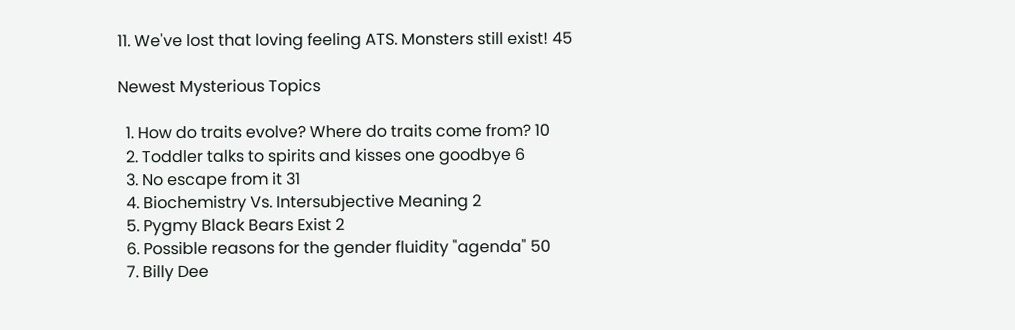11. We've lost that loving feeling ATS. Monsters still exist! 45

Newest Mysterious Topics

  1. How do traits evolve? Where do traits come from? 10
  2. Toddler talks to spirits and kisses one goodbye 6
  3. No escape from it 31
  4. Biochemistry Vs. Intersubjective Meaning 2
  5. Pygmy Black Bears Exist 2
  6. Possible reasons for the gender fluidity "agenda" 50
  7. Billy Dee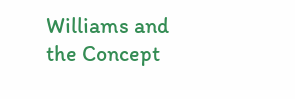Williams and the Concept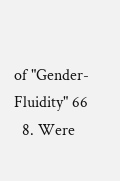of "Gender-Fluidity" 66
  8. Were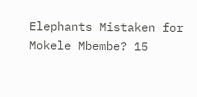Elephants Mistaken for Mokele Mbembe? 15